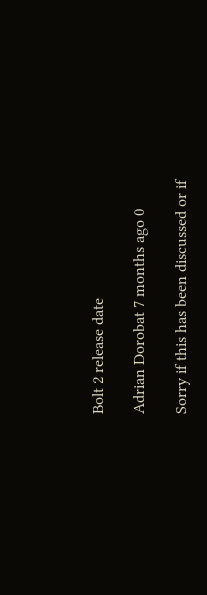Bolt 2 release date

Adrian Dorobat 7 months ago 0

Sorry if this has been discussed or if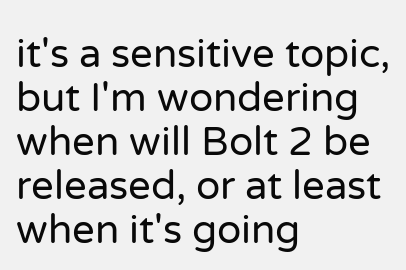it's a sensitive topic, but I'm wondering when will Bolt 2 be released, or at least when it's going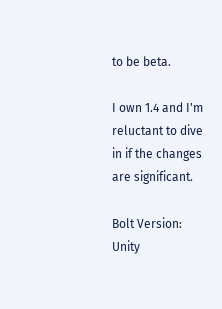to be beta.

I own 1.4 and I'm reluctant to dive in if the changes are significant.

Bolt Version:
Unity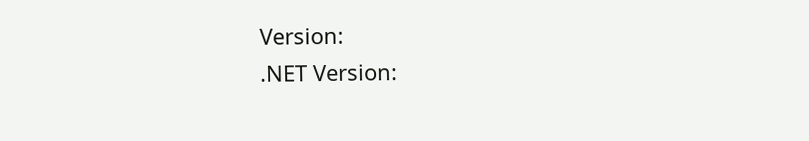Version:
.NET Version: